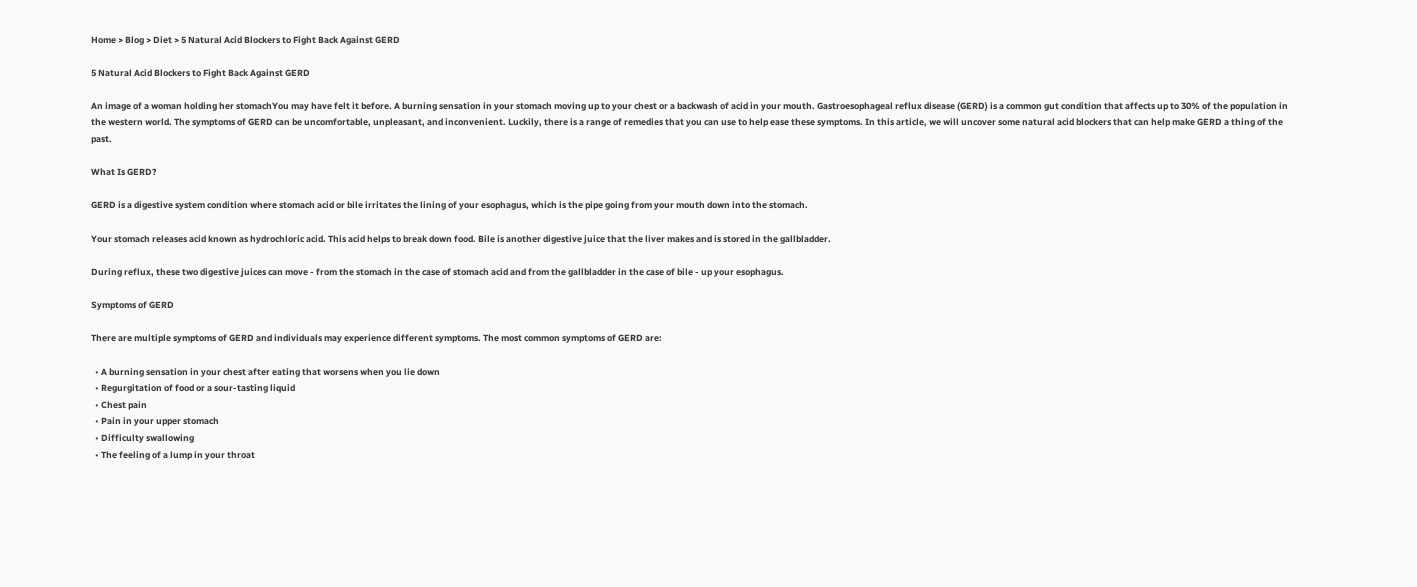Home > Blog > Diet > 5 Natural Acid Blockers to Fight Back Against GERD

5 Natural Acid Blockers to Fight Back Against GERD

An image of a woman holding her stomachYou may have felt it before. A burning sensation in your stomach moving up to your chest or a backwash of acid in your mouth. Gastroesophageal reflux disease (GERD) is a common gut condition that affects up to 30% of the population in the western world. The symptoms of GERD can be uncomfortable, unpleasant, and inconvenient. Luckily, there is a range of remedies that you can use to help ease these symptoms. In this article, we will uncover some natural acid blockers that can help make GERD a thing of the past.

What Is GERD?

GERD is a digestive system condition where stomach acid or bile irritates the lining of your esophagus, which is the pipe going from your mouth down into the stomach.

Your stomach releases acid known as hydrochloric acid. This acid helps to break down food. Bile is another digestive juice that the liver makes and is stored in the gallbladder.

During reflux, these two digestive juices can move - from the stomach in the case of stomach acid and from the gallbladder in the case of bile - up your esophagus.

Symptoms of GERD

There are multiple symptoms of GERD and individuals may experience different symptoms. The most common symptoms of GERD are:

  • A burning sensation in your chest after eating that worsens when you lie down
  • Regurgitation of food or a sour-tasting liquid
  • Chest pain
  • Pain in your upper stomach
  • Difficulty swallowing
  • The feeling of a lump in your throat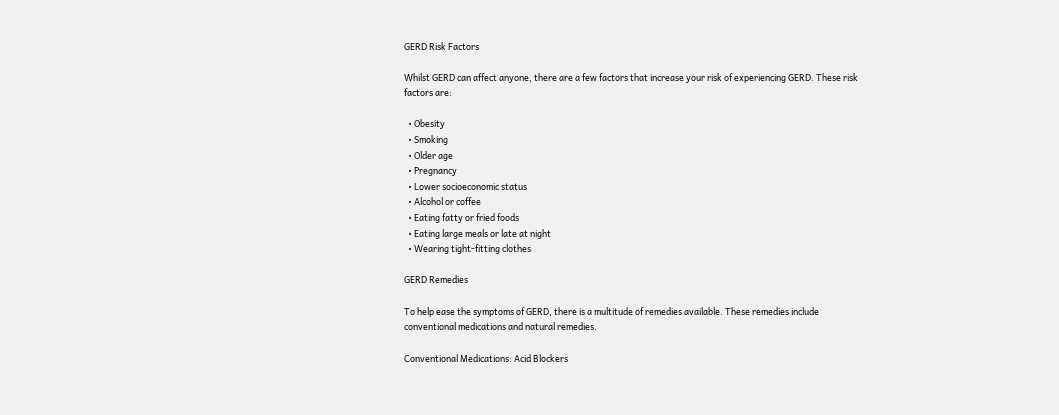GERD Risk Factors

Whilst GERD can affect anyone, there are a few factors that increase your risk of experiencing GERD. These risk factors are:

  • Obesity
  • Smoking
  • Older age
  • Pregnancy
  • Lower socioeconomic status
  • Alcohol or coffee
  • Eating fatty or fried foods
  • Eating large meals or late at night
  • Wearing tight-fitting clothes

GERD Remedies

To help ease the symptoms of GERD, there is a multitude of remedies available. These remedies include conventional medications and natural remedies.

Conventional Medications: Acid Blockers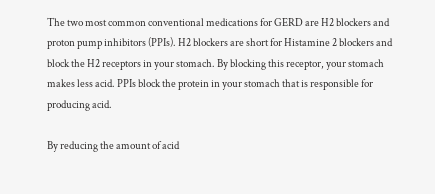The two most common conventional medications for GERD are H2 blockers and proton pump inhibitors (PPIs). H2 blockers are short for Histamine 2 blockers and block the H2 receptors in your stomach. By blocking this receptor, your stomach makes less acid. PPIs block the protein in your stomach that is responsible for producing acid.

By reducing the amount of acid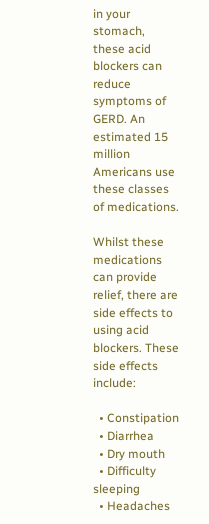in your stomach, these acid blockers can reduce symptoms of GERD. An estimated 15 million Americans use these classes of medications.

Whilst these medications can provide relief, there are side effects to using acid blockers. These side effects include:

  • Constipation
  • Diarrhea
  • Dry mouth
  • Difficulty sleeping
  • Headaches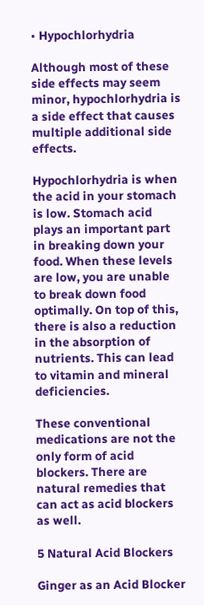• Hypochlorhydria

Although most of these side effects may seem minor, hypochlorhydria is a side effect that causes multiple additional side effects.

Hypochlorhydria is when the acid in your stomach is low. Stomach acid plays an important part in breaking down your food. When these levels are low, you are unable to break down food optimally. On top of this, there is also a reduction in the absorption of nutrients. This can lead to vitamin and mineral deficiencies.

These conventional medications are not the only form of acid blockers. There are natural remedies that can act as acid blockers as well.

5 Natural Acid Blockers

Ginger as an Acid Blocker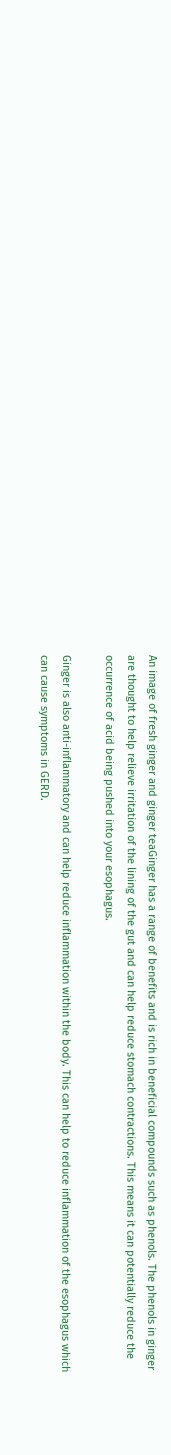An image of fresh ginger and ginger teaGinger has a range of benefits and is rich in beneficial compounds such as phenols. The phenols in ginger are thought to help relieve irritation of the lining of the gut and can help reduce stomach contractions. This means it can potentially reduce the occurrence of acid being pushed into your esophagus.

Ginger is also anti-inflammatory and can help reduce inflammation within the body. This can help to reduce inflammation of the esophagus which can cause symptoms in GERD.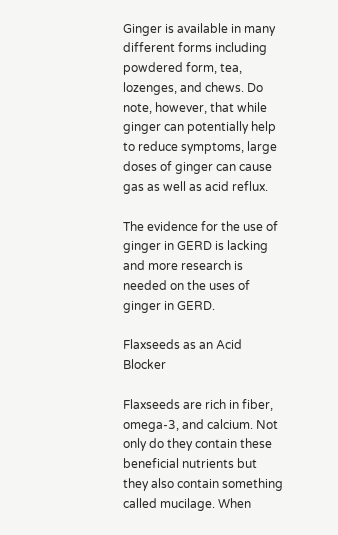Ginger is available in many different forms including powdered form, tea, lozenges, and chews. Do note, however, that while ginger can potentially help to reduce symptoms, large doses of ginger can cause gas as well as acid reflux.

The evidence for the use of ginger in GERD is lacking and more research is needed on the uses of ginger in GERD.

Flaxseeds as an Acid Blocker

Flaxseeds are rich in fiber, omega-3, and calcium. Not only do they contain these beneficial nutrients but they also contain something called mucilage. When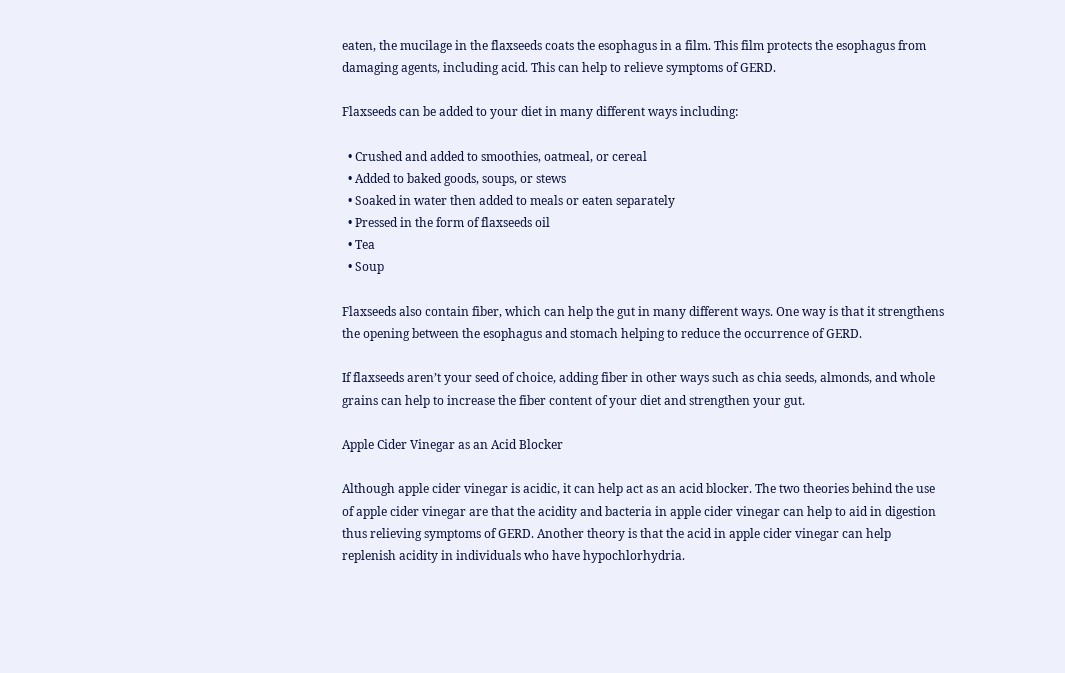eaten, the mucilage in the flaxseeds coats the esophagus in a film. This film protects the esophagus from damaging agents, including acid. This can help to relieve symptoms of GERD.

Flaxseeds can be added to your diet in many different ways including:

  • Crushed and added to smoothies, oatmeal, or cereal
  • Added to baked goods, soups, or stews
  • Soaked in water then added to meals or eaten separately
  • Pressed in the form of flaxseeds oil
  • Tea
  • Soup

Flaxseeds also contain fiber, which can help the gut in many different ways. One way is that it strengthens the opening between the esophagus and stomach helping to reduce the occurrence of GERD.

If flaxseeds aren’t your seed of choice, adding fiber in other ways such as chia seeds, almonds, and whole grains can help to increase the fiber content of your diet and strengthen your gut.

Apple Cider Vinegar as an Acid Blocker

Although apple cider vinegar is acidic, it can help act as an acid blocker. The two theories behind the use of apple cider vinegar are that the acidity and bacteria in apple cider vinegar can help to aid in digestion thus relieving symptoms of GERD. Another theory is that the acid in apple cider vinegar can help replenish acidity in individuals who have hypochlorhydria.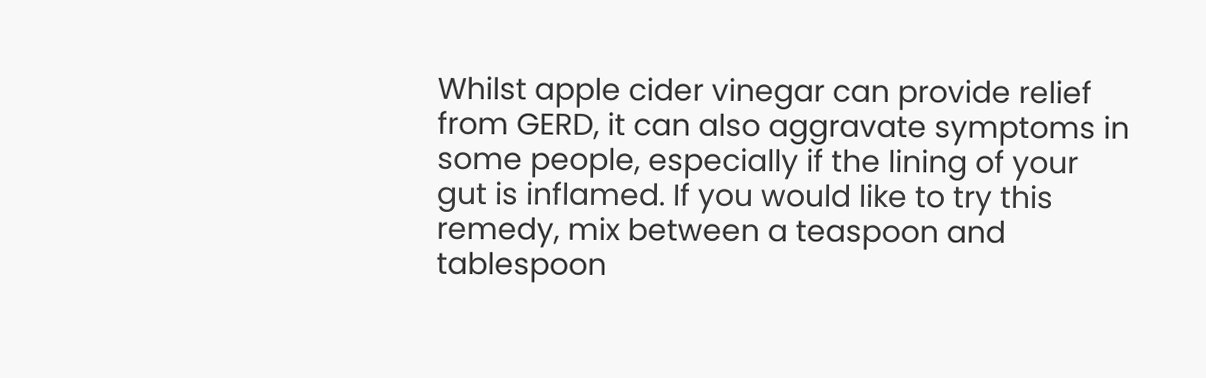Whilst apple cider vinegar can provide relief from GERD, it can also aggravate symptoms in some people, especially if the lining of your gut is inflamed. If you would like to try this remedy, mix between a teaspoon and tablespoon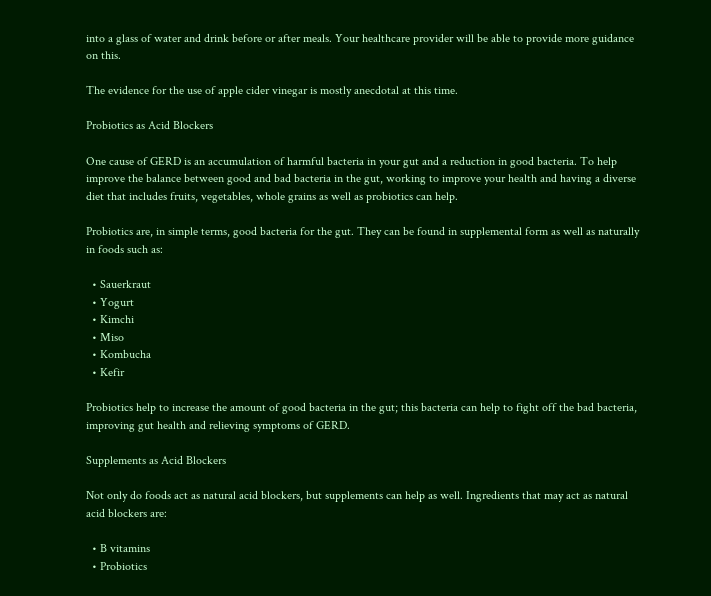into a glass of water and drink before or after meals. Your healthcare provider will be able to provide more guidance on this.

The evidence for the use of apple cider vinegar is mostly anecdotal at this time.

Probiotics as Acid Blockers

One cause of GERD is an accumulation of harmful bacteria in your gut and a reduction in good bacteria. To help improve the balance between good and bad bacteria in the gut, working to improve your health and having a diverse diet that includes fruits, vegetables, whole grains as well as probiotics can help.

Probiotics are, in simple terms, good bacteria for the gut. They can be found in supplemental form as well as naturally in foods such as:

  • Sauerkraut
  • Yogurt
  • Kimchi
  • Miso
  • Kombucha
  • Kefir

Probiotics help to increase the amount of good bacteria in the gut; this bacteria can help to fight off the bad bacteria, improving gut health and relieving symptoms of GERD.

Supplements as Acid Blockers

Not only do foods act as natural acid blockers, but supplements can help as well. Ingredients that may act as natural acid blockers are:

  • B vitamins
  • Probiotics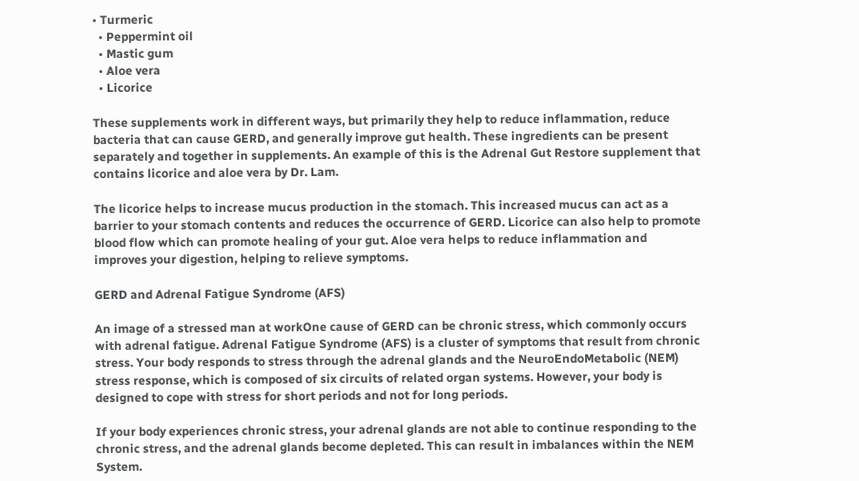• Turmeric
  • Peppermint oil
  • Mastic gum
  • Aloe vera
  • Licorice

These supplements work in different ways, but primarily they help to reduce inflammation, reduce bacteria that can cause GERD, and generally improve gut health. These ingredients can be present separately and together in supplements. An example of this is the Adrenal Gut Restore supplement that contains licorice and aloe vera by Dr. Lam.

The licorice helps to increase mucus production in the stomach. This increased mucus can act as a barrier to your stomach contents and reduces the occurrence of GERD. Licorice can also help to promote blood flow which can promote healing of your gut. Aloe vera helps to reduce inflammation and improves your digestion, helping to relieve symptoms.

GERD and Adrenal Fatigue Syndrome (AFS)

An image of a stressed man at workOne cause of GERD can be chronic stress, which commonly occurs with adrenal fatigue. Adrenal Fatigue Syndrome (AFS) is a cluster of symptoms that result from chronic stress. Your body responds to stress through the adrenal glands and the NeuroEndoMetabolic (NEM) stress response, which is composed of six circuits of related organ systems. However, your body is designed to cope with stress for short periods and not for long periods.

If your body experiences chronic stress, your adrenal glands are not able to continue responding to the chronic stress, and the adrenal glands become depleted. This can result in imbalances within the NEM System.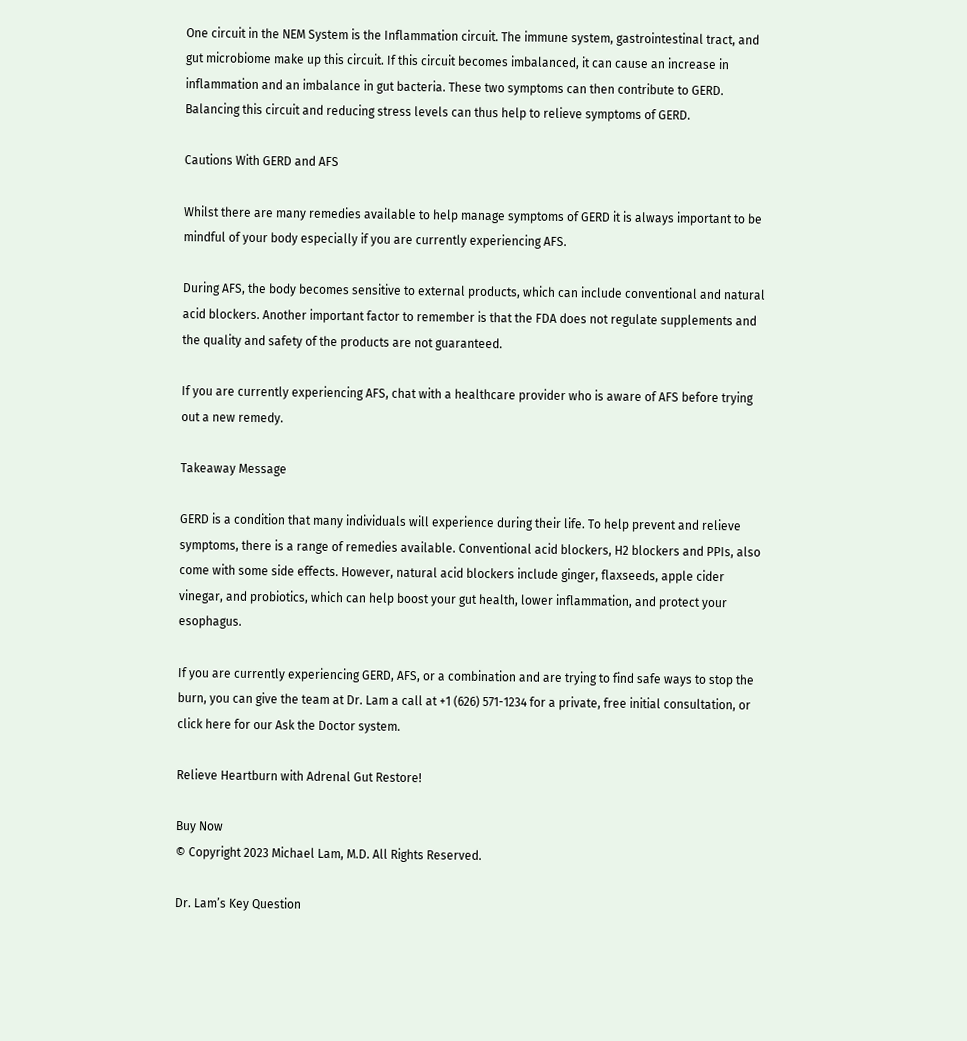One circuit in the NEM System is the Inflammation circuit. The immune system, gastrointestinal tract, and gut microbiome make up this circuit. If this circuit becomes imbalanced, it can cause an increase in inflammation and an imbalance in gut bacteria. These two symptoms can then contribute to GERD. Balancing this circuit and reducing stress levels can thus help to relieve symptoms of GERD.

Cautions With GERD and AFS

Whilst there are many remedies available to help manage symptoms of GERD it is always important to be mindful of your body especially if you are currently experiencing AFS.

During AFS, the body becomes sensitive to external products, which can include conventional and natural acid blockers. Another important factor to remember is that the FDA does not regulate supplements and the quality and safety of the products are not guaranteed.

If you are currently experiencing AFS, chat with a healthcare provider who is aware of AFS before trying out a new remedy.

Takeaway Message

GERD is a condition that many individuals will experience during their life. To help prevent and relieve symptoms, there is a range of remedies available. Conventional acid blockers, H2 blockers and PPIs, also come with some side effects. However, natural acid blockers include ginger, flaxseeds, apple cider vinegar, and probiotics, which can help boost your gut health, lower inflammation, and protect your esophagus.

If you are currently experiencing GERD, AFS, or a combination and are trying to find safe ways to stop the burn, you can give the team at Dr. Lam a call at +1 (626) 571-1234 for a private, free initial consultation, or click here for our Ask the Doctor system.

Relieve Heartburn with Adrenal Gut Restore!

Buy Now
© Copyright 2023 Michael Lam, M.D. All Rights Reserved.

Dr. Lam’s Key Question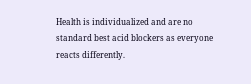Health is individualized and are no standard best acid blockers as everyone reacts differently.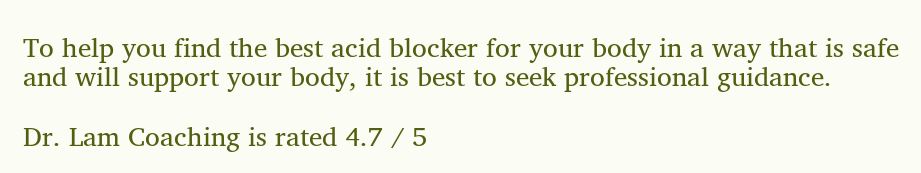To help you find the best acid blocker for your body in a way that is safe and will support your body, it is best to seek professional guidance.

Dr. Lam Coaching is rated 4.7 / 5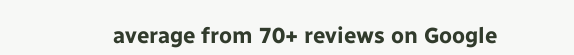average from 70+ reviews on Google